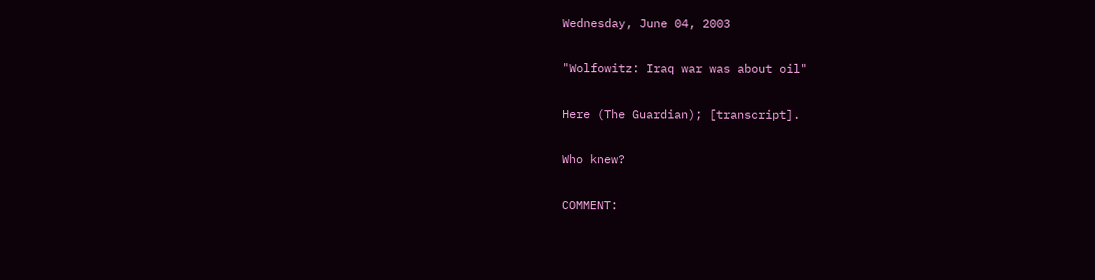Wednesday, June 04, 2003

"Wolfowitz: Iraq war was about oil"

Here (The Guardian); [transcript].

Who knew?

COMMENT: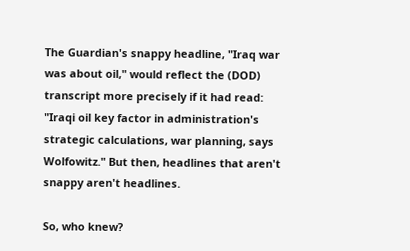The Guardian's snappy headline, "Iraq war was about oil," would reflect the (DOD) transcript more precisely if it had read: "Iraqi oil key factor in administration's strategic calculations, war planning, says Wolfowitz." But then, headlines that aren't snappy aren't headlines.

So, who knew?